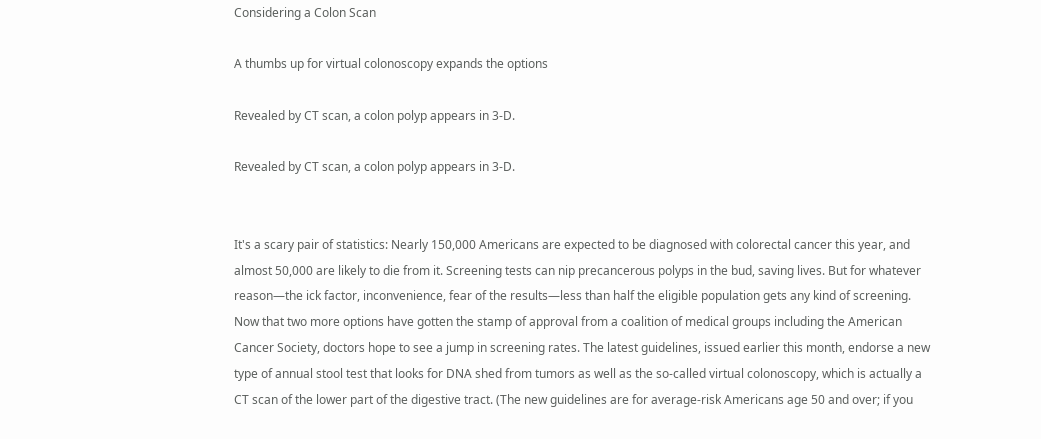Considering a Colon Scan

A thumbs up for virtual colonoscopy expands the options

Revealed by CT scan, a colon polyp appears in 3-D.

Revealed by CT scan, a colon polyp appears in 3-D.


It's a scary pair of statistics: Nearly 150,000 Americans are expected to be diagnosed with colorectal cancer this year, and almost 50,000 are likely to die from it. Screening tests can nip precancerous polyps in the bud, saving lives. But for whatever reason—the ick factor, inconvenience, fear of the results—less than half the eligible population gets any kind of screening. Now that two more options have gotten the stamp of approval from a coalition of medical groups including the American Cancer Society, doctors hope to see a jump in screening rates. The latest guidelines, issued earlier this month, endorse a new type of annual stool test that looks for DNA shed from tumors as well as the so-called virtual colonoscopy, which is actually a CT scan of the lower part of the digestive tract. (The new guidelines are for average-risk Americans age 50 and over; if you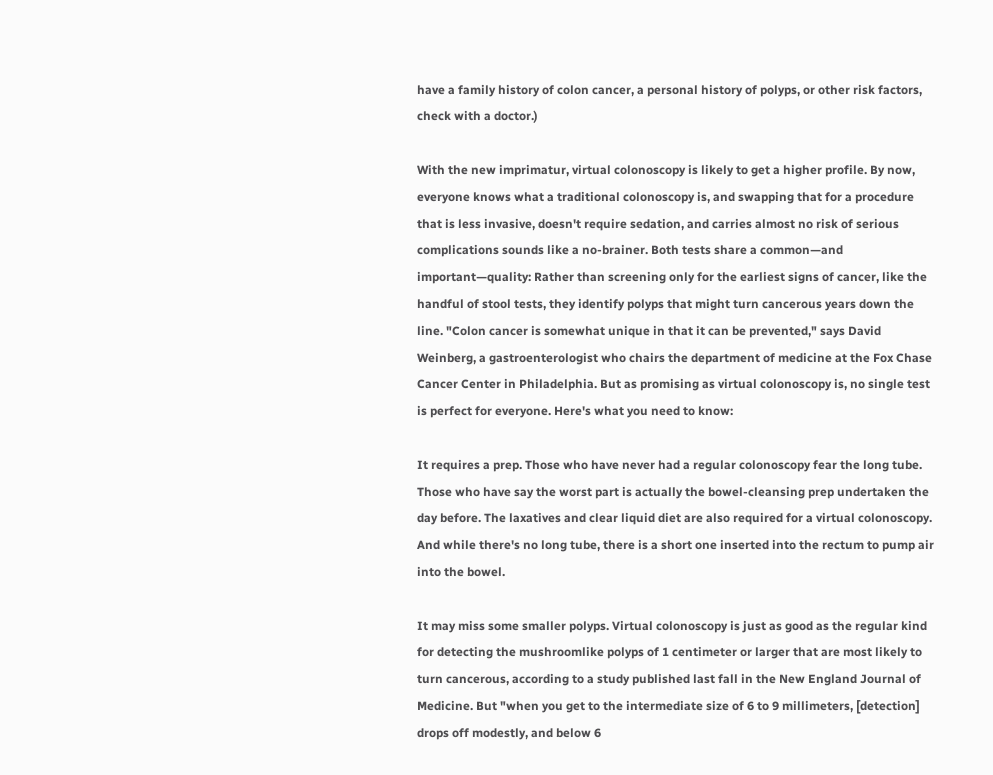have a family history of colon cancer, a personal history of polyps, or other risk factors, check with a doctor.)

With the new imprimatur, virtual colonoscopy is likely to get a higher profile. By now, everyone knows what a traditional colonoscopy is, and swapping that for a procedure that is less invasive, doesn't require sedation, and carries almost no risk of serious complications sounds like a no-brainer. Both tests share a common—and important—quality: Rather than screening only for the earliest signs of cancer, like the handful of stool tests, they identify polyps that might turn cancerous years down the line. "Colon cancer is somewhat unique in that it can be prevented," says David Weinberg, a gastroenterologist who chairs the department of medicine at the Fox Chase Cancer Center in Philadelphia. But as promising as virtual colonoscopy is, no single test is perfect for everyone. Here's what you need to know:

It requires a prep. Those who have never had a regular colonoscopy fear the long tube. Those who have say the worst part is actually the bowel-cleansing prep undertaken the day before. The laxatives and clear liquid diet are also required for a virtual colonoscopy. And while there's no long tube, there is a short one inserted into the rectum to pump air into the bowel.

It may miss some smaller polyps. Virtual colonoscopy is just as good as the regular kind for detecting the mushroomlike polyps of 1 centimeter or larger that are most likely to turn cancerous, according to a study published last fall in the New England Journal of Medicine. But "when you get to the intermediate size of 6 to 9 millimeters, [detection] drops off modestly, and below 6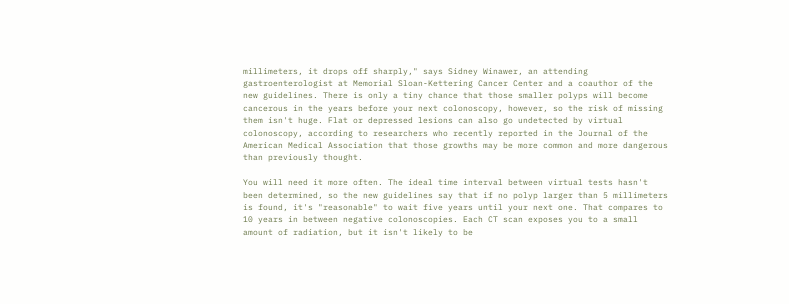millimeters, it drops off sharply," says Sidney Winawer, an attending gastroenterologist at Memorial Sloan-Kettering Cancer Center and a coauthor of the new guidelines. There is only a tiny chance that those smaller polyps will become cancerous in the years before your next colonoscopy, however, so the risk of missing them isn't huge. Flat or depressed lesions can also go undetected by virtual colonoscopy, according to researchers who recently reported in the Journal of the American Medical Association that those growths may be more common and more dangerous than previously thought.

You will need it more often. The ideal time interval between virtual tests hasn't been determined, so the new guidelines say that if no polyp larger than 5 millimeters is found, it's "reasonable" to wait five years until your next one. That compares to 10 years in between negative colonoscopies. Each CT scan exposes you to a small amount of radiation, but it isn't likely to be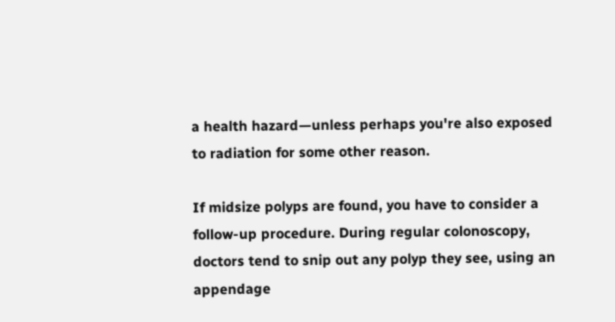a health hazard—unless perhaps you're also exposed to radiation for some other reason.

If midsize polyps are found, you have to consider a follow-up procedure. During regular colonoscopy, doctors tend to snip out any polyp they see, using an appendage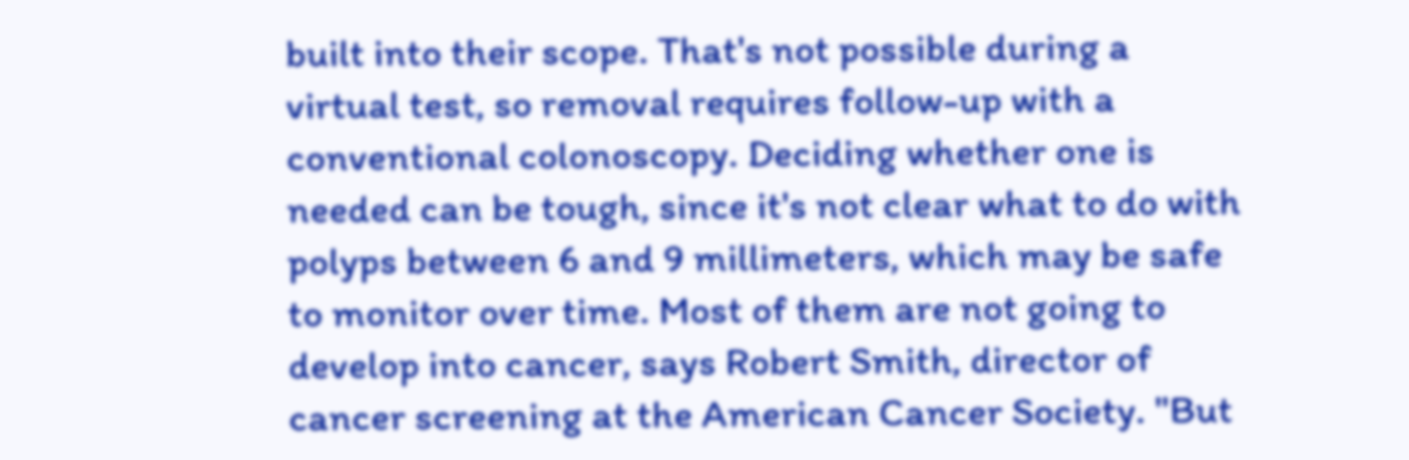built into their scope. That's not possible during a virtual test, so removal requires follow-up with a conventional colonoscopy. Deciding whether one is needed can be tough, since it's not clear what to do with polyps between 6 and 9 millimeters, which may be safe to monitor over time. Most of them are not going to develop into cancer, says Robert Smith, director of cancer screening at the American Cancer Society. "But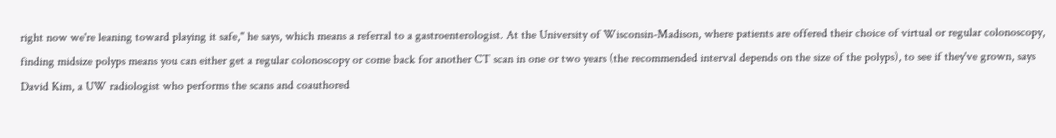right now we're leaning toward playing it safe," he says, which means a referral to a gastroenterologist. At the University of Wisconsin-Madison, where patients are offered their choice of virtual or regular colonoscopy, finding midsize polyps means you can either get a regular colonoscopy or come back for another CT scan in one or two years (the recommended interval depends on the size of the polyps), to see if they've grown, says David Kim, a UW radiologist who performs the scans and coauthored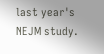last year's NEJM study.